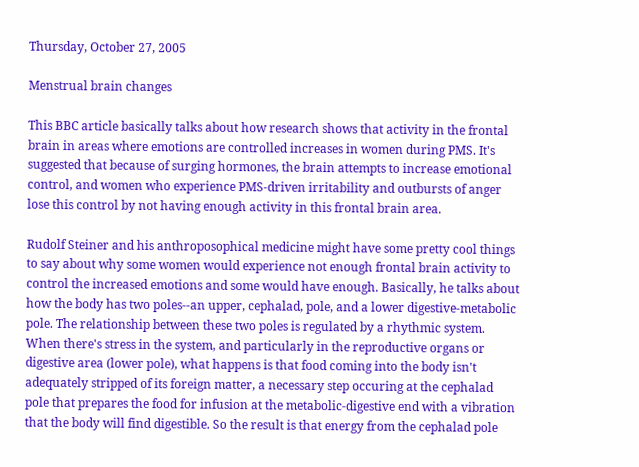Thursday, October 27, 2005

Menstrual brain changes

This BBC article basically talks about how research shows that activity in the frontal brain in areas where emotions are controlled increases in women during PMS. It's suggested that because of surging hormones, the brain attempts to increase emotional control, and women who experience PMS-driven irritability and outbursts of anger lose this control by not having enough activity in this frontal brain area.

Rudolf Steiner and his anthroposophical medicine might have some pretty cool things to say about why some women would experience not enough frontal brain activity to control the increased emotions and some would have enough. Basically, he talks about how the body has two poles--an upper, cephalad, pole, and a lower digestive-metabolic pole. The relationship between these two poles is regulated by a rhythmic system. When there's stress in the system, and particularly in the reproductive organs or digestive area (lower pole), what happens is that food coming into the body isn't adequately stripped of its foreign matter, a necessary step occuring at the cephalad pole that prepares the food for infusion at the metabolic-digestive end with a vibration that the body will find digestible. So the result is that energy from the cephalad pole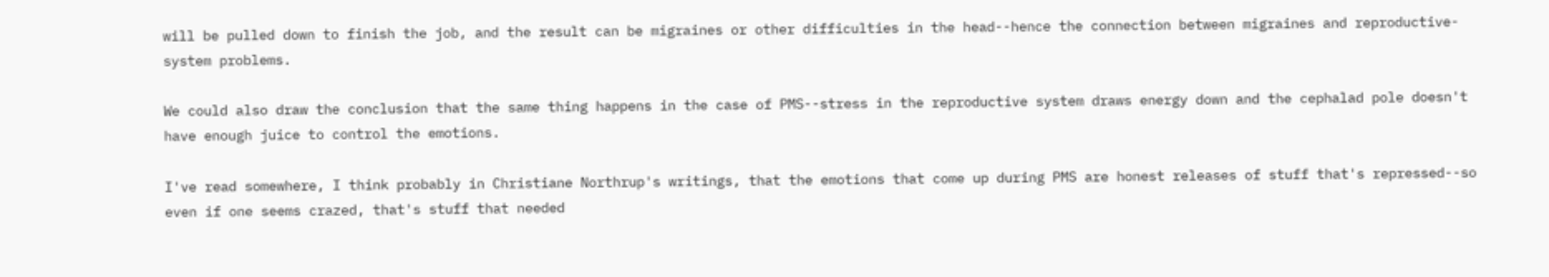will be pulled down to finish the job, and the result can be migraines or other difficulties in the head--hence the connection between migraines and reproductive-system problems.

We could also draw the conclusion that the same thing happens in the case of PMS--stress in the reproductive system draws energy down and the cephalad pole doesn't have enough juice to control the emotions.

I've read somewhere, I think probably in Christiane Northrup's writings, that the emotions that come up during PMS are honest releases of stuff that's repressed--so even if one seems crazed, that's stuff that needed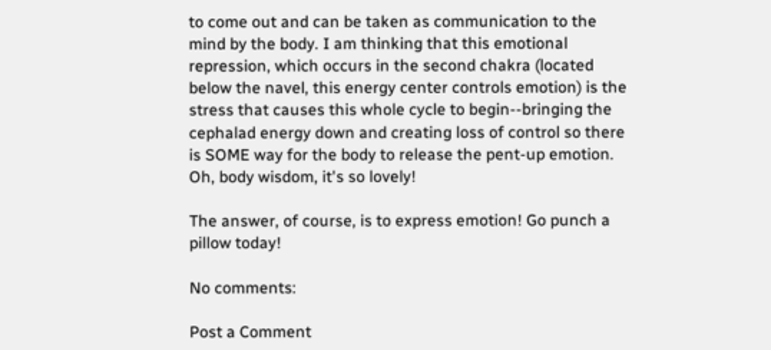to come out and can be taken as communication to the mind by the body. I am thinking that this emotional repression, which occurs in the second chakra (located below the navel, this energy center controls emotion) is the stress that causes this whole cycle to begin--bringing the cephalad energy down and creating loss of control so there is SOME way for the body to release the pent-up emotion. Oh, body wisdom, it's so lovely!

The answer, of course, is to express emotion! Go punch a pillow today!

No comments:

Post a Comment